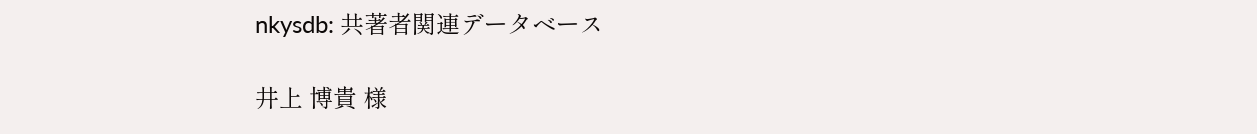nkysdb: 共著者関連データベース

井上 博貴 様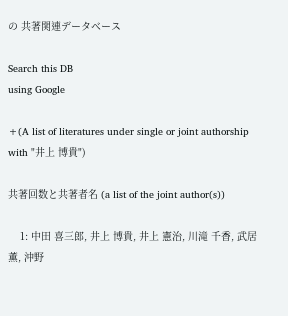の 共著関連データベース

Search this DB
using Google

+(A list of literatures under single or joint authorship with "井上 博貴")

共著回数と共著者名 (a list of the joint author(s))

    1: 中田 喜三郎, 井上 博貴, 井上 憲治, 川滝 千香, 武居 薫, 沖野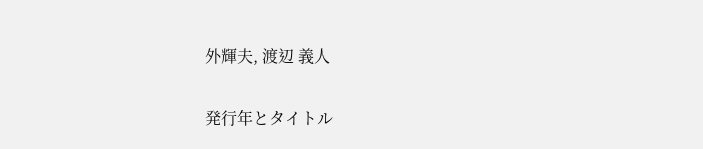外輝夫, 渡辺 義人

発行年とタイトル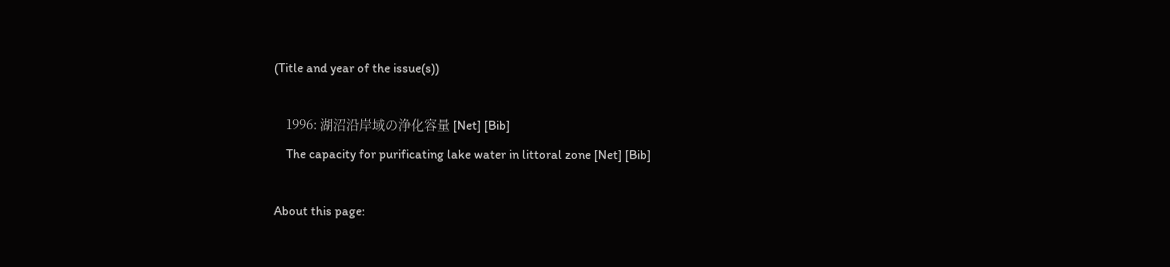(Title and year of the issue(s))

    1996: 湖沼沿岸域の浄化容量 [Net] [Bib]
    The capacity for purificating lake water in littoral zone [Net] [Bib]

About this page: